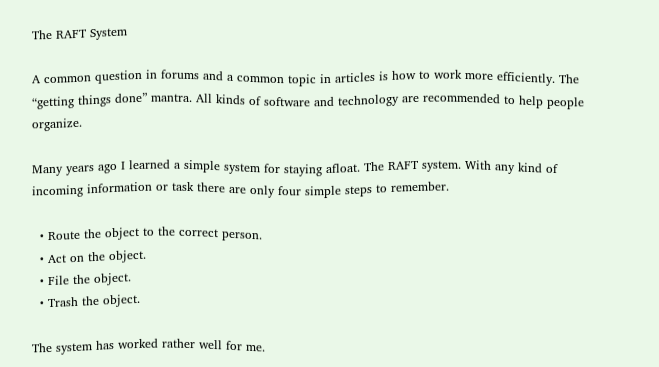The RAFT System

A common question in forums and a common topic in articles is how to work more efficiently. The “getting things done” mantra. All kinds of software and technology are recommended to help people organize.

Many years ago I learned a simple system for staying afloat. The RAFT system. With any kind of incoming information or task there are only four simple steps to remember.

  • Route the object to the correct person.
  • Act on the object.
  • File the object.
  • Trash the object.

The system has worked rather well for me.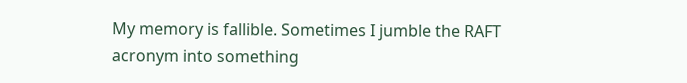My memory is fallible. Sometimes I jumble the RAFT acronym into something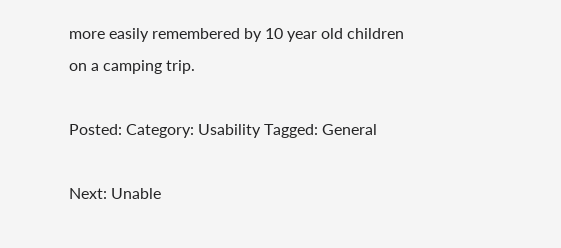more easily remembered by 10 year old children on a camping trip.

Posted: Category: Usability Tagged: General

Next: Unable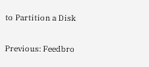to Partition a Disk

Previous: Feedbro